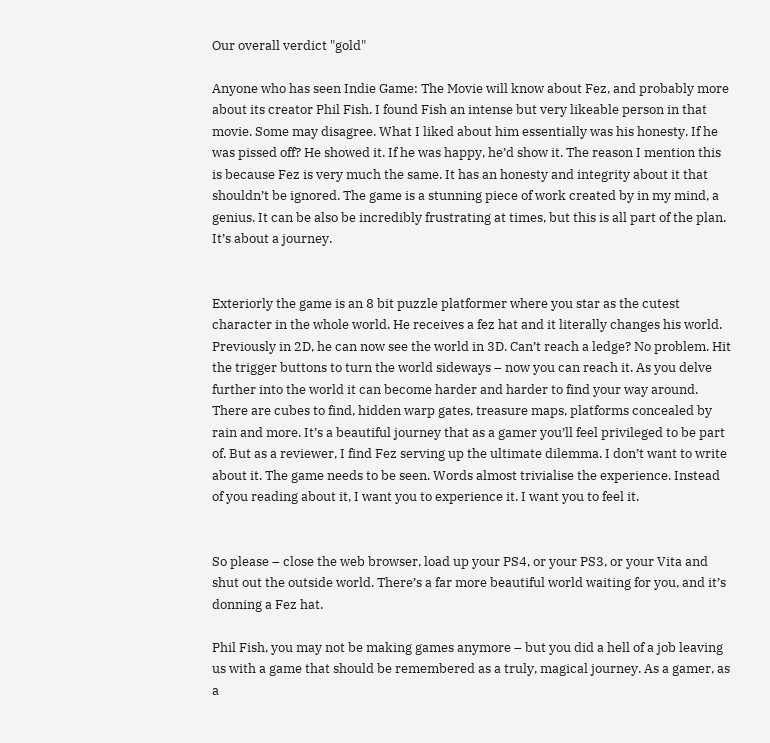Our overall verdict "gold"

Anyone who has seen Indie Game: The Movie will know about Fez, and probably more about its creator Phil Fish. I found Fish an intense but very likeable person in that movie. Some may disagree. What I liked about him essentially was his honesty. If he was pissed off? He showed it. If he was happy, he’d show it. The reason I mention this is because Fez is very much the same. It has an honesty and integrity about it that shouldn’t be ignored. The game is a stunning piece of work created by in my mind, a genius. It can be also be incredibly frustrating at times, but this is all part of the plan. It’s about a journey.


Exteriorly the game is an 8 bit puzzle platformer where you star as the cutest character in the whole world. He receives a fez hat and it literally changes his world. Previously in 2D, he can now see the world in 3D. Can’t reach a ledge? No problem. Hit the trigger buttons to turn the world sideways – now you can reach it. As you delve further into the world it can become harder and harder to find your way around. There are cubes to find, hidden warp gates, treasure maps, platforms concealed by rain and more. It’s a beautiful journey that as a gamer you’ll feel privileged to be part of. But as a reviewer, I find Fez serving up the ultimate dilemma. I don’t want to write about it. The game needs to be seen. Words almost trivialise the experience. Instead of you reading about it, I want you to experience it. I want you to feel it.


So please – close the web browser, load up your PS4, or your PS3, or your Vita and shut out the outside world. There’s a far more beautiful world waiting for you, and it’s donning a Fez hat.

Phil Fish, you may not be making games anymore – but you did a hell of a job leaving us with a game that should be remembered as a truly, magical journey. As a gamer, as a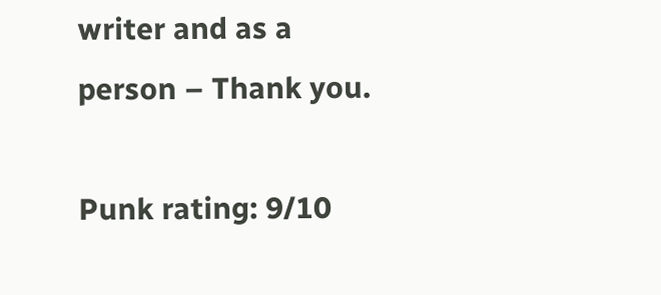writer and as a person – Thank you.

Punk rating: 9/10